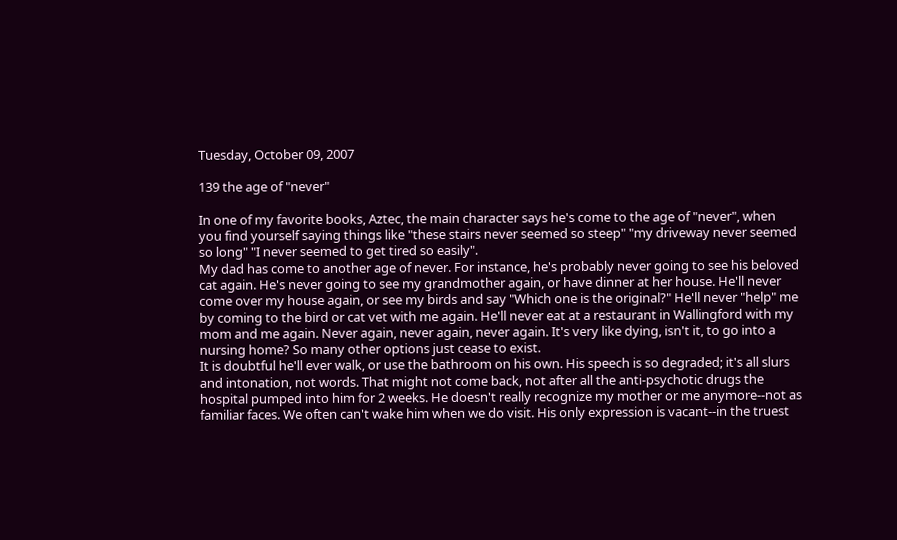Tuesday, October 09, 2007

139 the age of "never"

In one of my favorite books, Aztec, the main character says he's come to the age of "never", when you find yourself saying things like "these stairs never seemed so steep" "my driveway never seemed so long" "I never seemed to get tired so easily".
My dad has come to another age of never. For instance, he's probably never going to see his beloved cat again. He's never going to see my grandmother again, or have dinner at her house. He'll never come over my house again, or see my birds and say "Which one is the original?" He'll never "help" me by coming to the bird or cat vet with me again. He'll never eat at a restaurant in Wallingford with my mom and me again. Never again, never again, never again. It's very like dying, isn't it, to go into a nursing home? So many other options just cease to exist.
It is doubtful he'll ever walk, or use the bathroom on his own. His speech is so degraded; it's all slurs and intonation, not words. That might not come back, not after all the anti-psychotic drugs the hospital pumped into him for 2 weeks. He doesn't really recognize my mother or me anymore--not as familiar faces. We often can't wake him when we do visit. His only expression is vacant--in the truest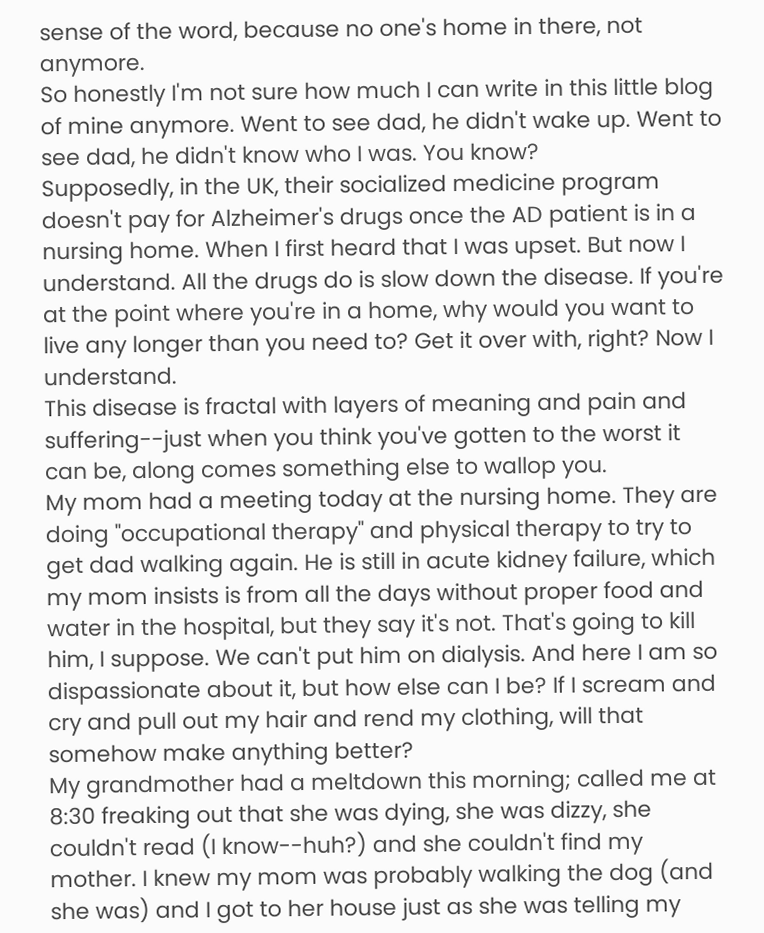sense of the word, because no one's home in there, not anymore.
So honestly I'm not sure how much I can write in this little blog of mine anymore. Went to see dad, he didn't wake up. Went to see dad, he didn't know who I was. You know?
Supposedly, in the UK, their socialized medicine program doesn't pay for Alzheimer's drugs once the AD patient is in a nursing home. When I first heard that I was upset. But now I understand. All the drugs do is slow down the disease. If you're at the point where you're in a home, why would you want to live any longer than you need to? Get it over with, right? Now I understand.
This disease is fractal with layers of meaning and pain and suffering--just when you think you've gotten to the worst it can be, along comes something else to wallop you.
My mom had a meeting today at the nursing home. They are doing "occupational therapy" and physical therapy to try to get dad walking again. He is still in acute kidney failure, which my mom insists is from all the days without proper food and water in the hospital, but they say it's not. That's going to kill him, I suppose. We can't put him on dialysis. And here I am so dispassionate about it, but how else can I be? If I scream and cry and pull out my hair and rend my clothing, will that somehow make anything better?
My grandmother had a meltdown this morning; called me at 8:30 freaking out that she was dying, she was dizzy, she couldn't read (I know--huh?) and she couldn't find my mother. I knew my mom was probably walking the dog (and she was) and I got to her house just as she was telling my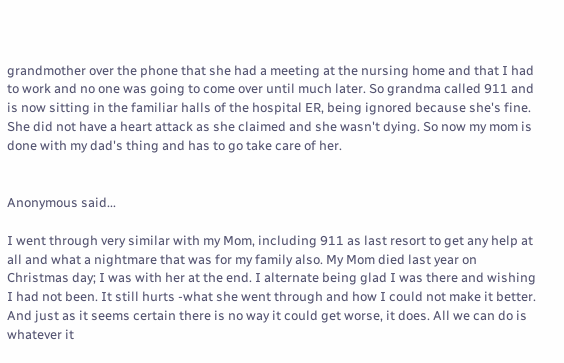grandmother over the phone that she had a meeting at the nursing home and that I had to work and no one was going to come over until much later. So grandma called 911 and is now sitting in the familiar halls of the hospital ER, being ignored because she's fine. She did not have a heart attack as she claimed and she wasn't dying. So now my mom is done with my dad's thing and has to go take care of her.


Anonymous said...

I went through very similar with my Mom, including 911 as last resort to get any help at all and what a nightmare that was for my family also. My Mom died last year on Christmas day; I was with her at the end. I alternate being glad I was there and wishing I had not been. It still hurts -what she went through and how I could not make it better. And just as it seems certain there is no way it could get worse, it does. All we can do is whatever it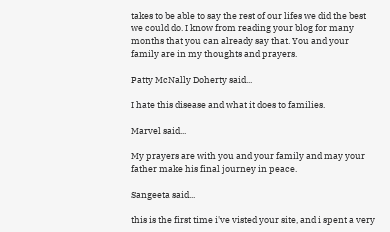takes to be able to say the rest of our lifes we did the best we could do. I know from reading your blog for many months that you can already say that. You and your family are in my thoughts and prayers.

Patty McNally Doherty said...

I hate this disease and what it does to families.

Marvel said...

My prayers are with you and your family and may your father make his final journey in peace.

Sangeeta said...

this is the first time i've visted your site, and i spent a very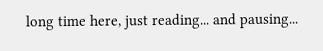long time here, just reading... and pausing...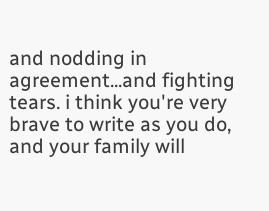and nodding in agreement...and fighting tears. i think you're very brave to write as you do, and your family will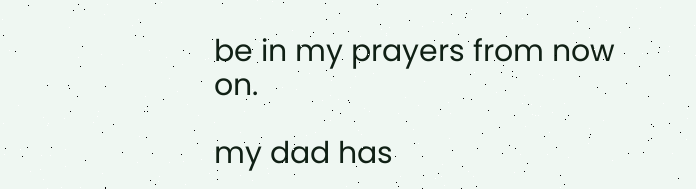be in my prayers from now on.

my dad has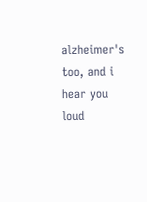alzheimer's too, and i hear you loud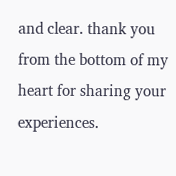and clear. thank you from the bottom of my heart for sharing your experiences.